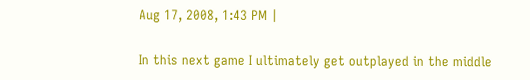Aug 17, 2008, 1:43 PM |

In this next game I ultimately get outplayed in the middle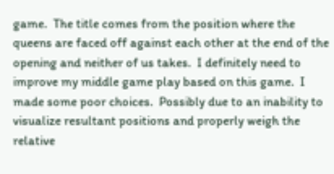game.  The title comes from the position where the queens are faced off against each other at the end of the opening and neither of us takes.  I definitely need to improve my middle game play based on this game.  I made some poor choices.  Possibly due to an inability to visualize resultant positions and properly weigh the relative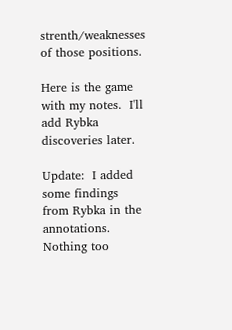strenth/weaknesses of those positions.

Here is the game with my notes.  I'll add Rybka discoveries later.

Update:  I added some findings from Rybka in the annotations.  Nothing too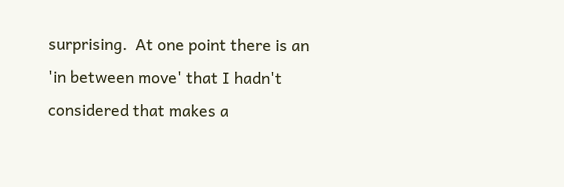surprising.  At one point there is an 'in between move' that I hadn't considered that makes a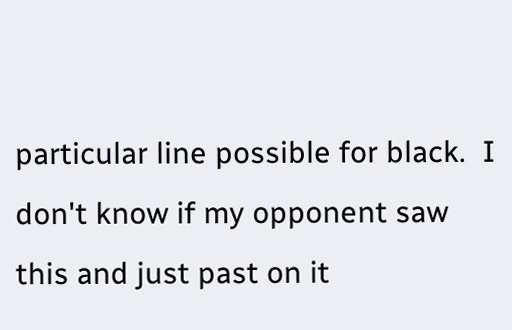particular line possible for black.  I don't know if my opponent saw this and just past on it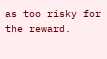as too risky for the reward.